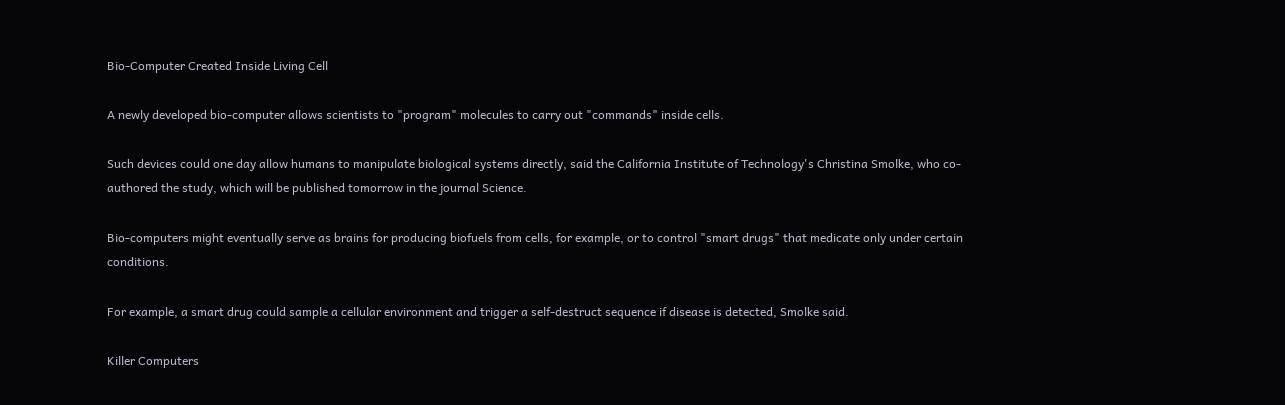Bio-Computer Created Inside Living Cell

A newly developed bio-computer allows scientists to "program" molecules to carry out "commands" inside cells.

Such devices could one day allow humans to manipulate biological systems directly, said the California Institute of Technology's Christina Smolke, who co-authored the study, which will be published tomorrow in the journal Science.

Bio-computers might eventually serve as brains for producing biofuels from cells, for example, or to control "smart drugs" that medicate only under certain conditions.

For example, a smart drug could sample a cellular environment and trigger a self-destruct sequence if disease is detected, Smolke said.

Killer Computers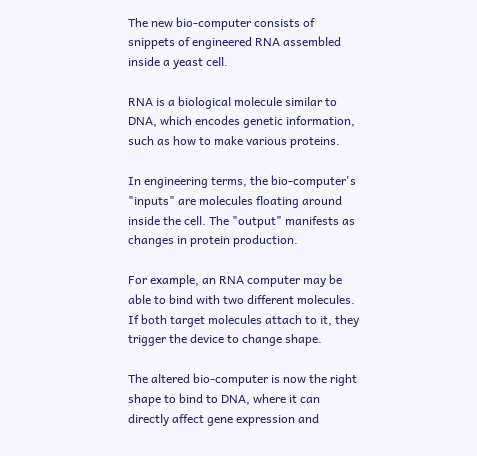The new bio-computer consists of snippets of engineered RNA assembled inside a yeast cell.

RNA is a biological molecule similar to DNA, which encodes genetic information, such as how to make various proteins.

In engineering terms, the bio-computer's "inputs" are molecules floating around inside the cell. The "output" manifests as changes in protein production.

For example, an RNA computer may be able to bind with two different molecules. If both target molecules attach to it, they trigger the device to change shape.

The altered bio-computer is now the right shape to bind to DNA, where it can directly affect gene expression and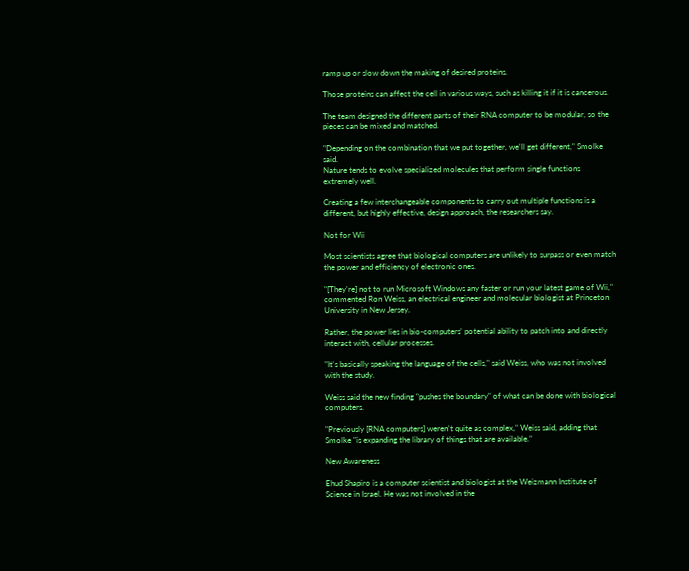ramp up or slow down the making of desired proteins.

Those proteins can affect the cell in various ways, such as killing it if it is cancerous.

The team designed the different parts of their RNA computer to be modular, so the pieces can be mixed and matched.

"Depending on the combination that we put together, we'll get different," Smolke said.
Nature tends to evolve specialized molecules that perform single functions extremely well.

Creating a few interchangeable components to carry out multiple functions is a different, but highly effective, design approach, the researchers say.

Not for Wii

Most scientists agree that biological computers are unlikely to surpass or even match the power and efficiency of electronic ones.

"[They're] not to run Microsoft Windows any faster or run your latest game of Wii," commented Ron Weiss, an electrical engineer and molecular biologist at Princeton University in New Jersey.

Rather, the power lies in bio-computers' potential ability to patch into and directly interact with, cellular processes.

"It's basically speaking the language of the cells," said Weiss, who was not involved with the study.

Weiss said the new finding "pushes the boundary" of what can be done with biological computers.

"Previously [RNA computers] weren't quite as complex," Weiss said, adding that Smolke "is expanding the library of things that are available."

New Awareness

Ehud Shapiro is a computer scientist and biologist at the Weizmann Institute of Science in Israel. He was not involved in the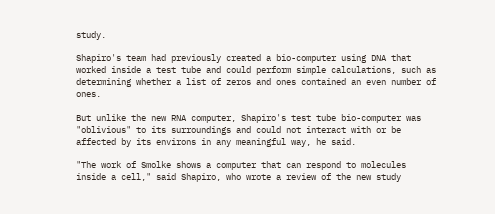study.

Shapiro's team had previously created a bio-computer using DNA that worked inside a test tube and could perform simple calculations, such as determining whether a list of zeros and ones contained an even number of ones.

But unlike the new RNA computer, Shapiro's test tube bio-computer was "oblivious" to its surroundings and could not interact with or be affected by its environs in any meaningful way, he said.

"The work of Smolke shows a computer that can respond to molecules inside a cell," said Shapiro, who wrote a review of the new study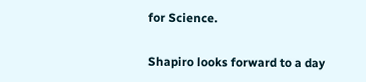for Science.

Shapiro looks forward to a day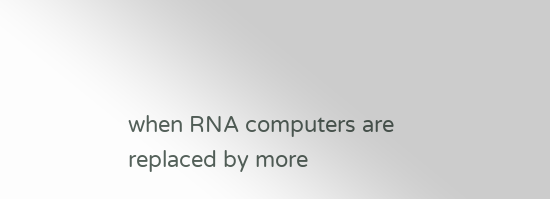when RNA computers are replaced by more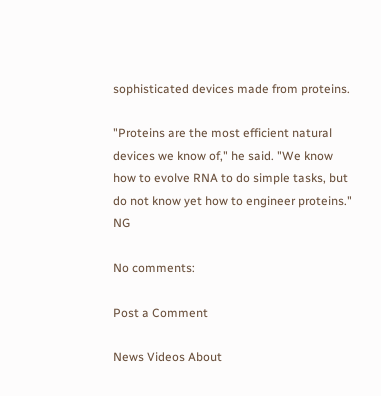sophisticated devices made from proteins.

"Proteins are the most efficient natural devices we know of," he said. "We know how to evolve RNA to do simple tasks, but do not know yet how to engineer proteins." NG

No comments:

Post a Comment

News Videos About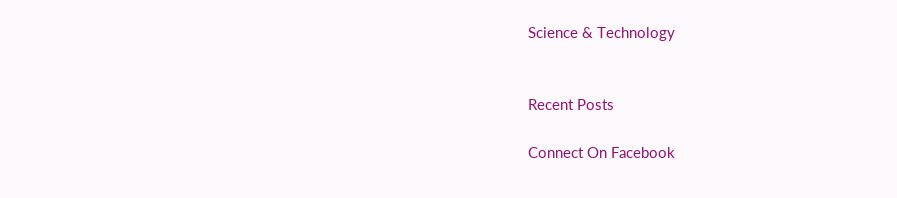Science & Technology


Recent Posts

Connect On Facebook